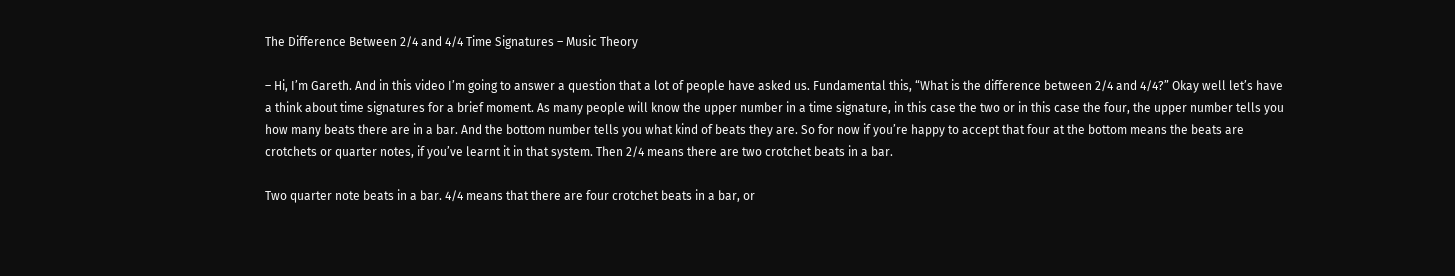The Difference Between 2/4 and 4/4 Time Signatures – Music Theory

– Hi, I’m Gareth. And in this video I’m going to answer a question that a lot of people have asked us. Fundamental this, “What is the difference between 2/4 and 4/4?” Okay well let’s have a think about time signatures for a brief moment. As many people will know the upper number in a time signature, in this case the two or in this case the four, the upper number tells you how many beats there are in a bar. And the bottom number tells you what kind of beats they are. So for now if you’re happy to accept that four at the bottom means the beats are crotchets or quarter notes, if you’ve learnt it in that system. Then 2/4 means there are two crotchet beats in a bar.

Two quarter note beats in a bar. 4/4 means that there are four crotchet beats in a bar, or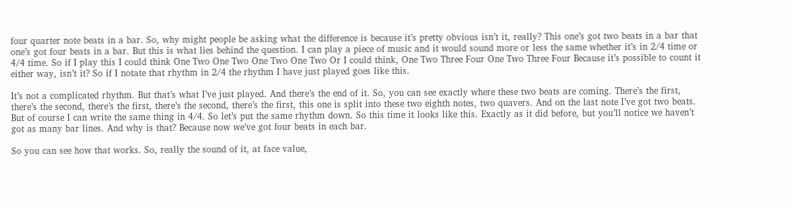four quarter note beats in a bar. So, why might people be asking what the difference is because it’s pretty obvious isn’t it, really? This one’s got two beats in a bar that one’s got four beats in a bar. But this is what lies behind the question. I can play a piece of music and it would sound more or less the same whether it’s in 2/4 time or 4/4 time. So if I play this I could think One Two One Two One Two One Two Or I could think, One Two Three Four One Two Three Four Because it’s possible to count it either way, isn’t it? So if I notate that rhythm in 2/4 the rhythm I have just played goes like this.

It’s not a complicated rhythm. But that’s what I’ve just played. And there’s the end of it. So, you can see exactly where these two beats are coming. There’s the first, there’s the second, there’s the first, there’s the second, there’s the first, this one is split into these two eighth notes, two quavers. And on the last note I’ve got two beats. But of course I can write the same thing in 4/4. So let’s put the same rhythm down. So this time it looks like this. Exactly as it did before, but you’ll notice we haven’t got as many bar lines. And why is that? Because now we’ve got four beats in each bar.

So you can see how that works. So, really the sound of it, at face value,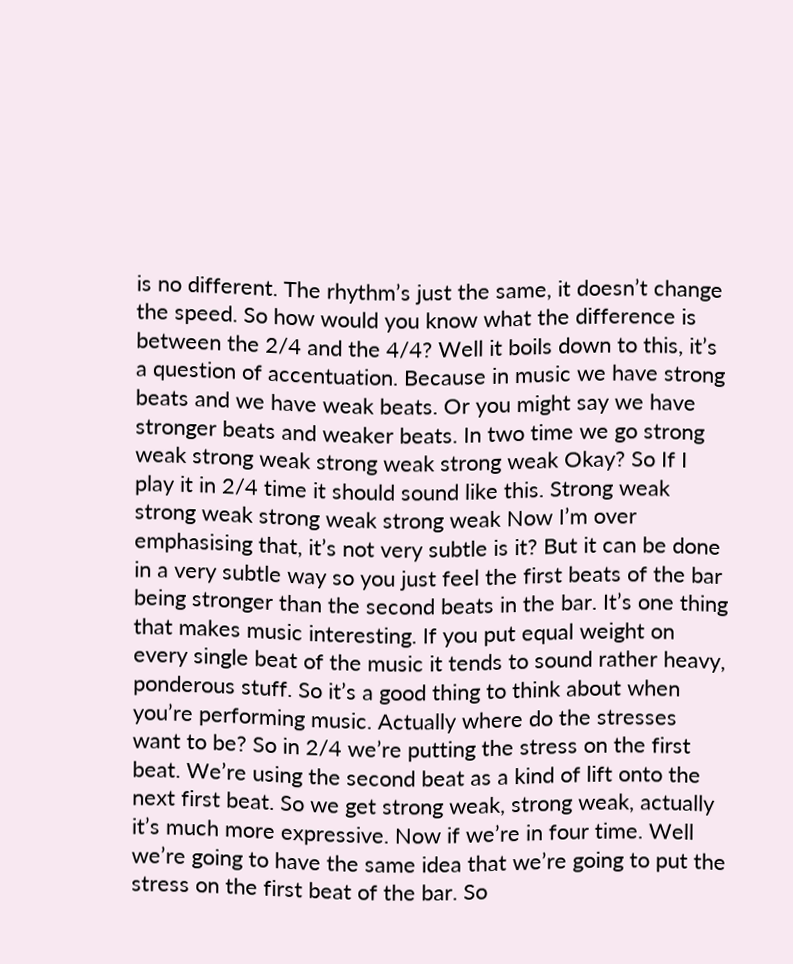is no different. The rhythm’s just the same, it doesn’t change the speed. So how would you know what the difference is between the 2/4 and the 4/4? Well it boils down to this, it’s a question of accentuation. Because in music we have strong beats and we have weak beats. Or you might say we have stronger beats and weaker beats. In two time we go strong weak strong weak strong weak strong weak Okay? So If I play it in 2/4 time it should sound like this. Strong weak strong weak strong weak strong weak Now I’m over emphasising that, it’s not very subtle is it? But it can be done in a very subtle way so you just feel the first beats of the bar being stronger than the second beats in the bar. It’s one thing that makes music interesting. If you put equal weight on every single beat of the music it tends to sound rather heavy, ponderous stuff. So it’s a good thing to think about when you’re performing music. Actually where do the stresses want to be? So in 2/4 we’re putting the stress on the first beat. We’re using the second beat as a kind of lift onto the next first beat. So we get strong weak, strong weak, actually it’s much more expressive. Now if we’re in four time. Well we’re going to have the same idea that we’re going to put the stress on the first beat of the bar. So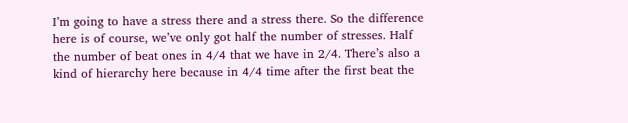I’m going to have a stress there and a stress there. So the difference here is of course, we’ve only got half the number of stresses. Half the number of beat ones in 4/4 that we have in 2/4. There’s also a kind of hierarchy here because in 4/4 time after the first beat the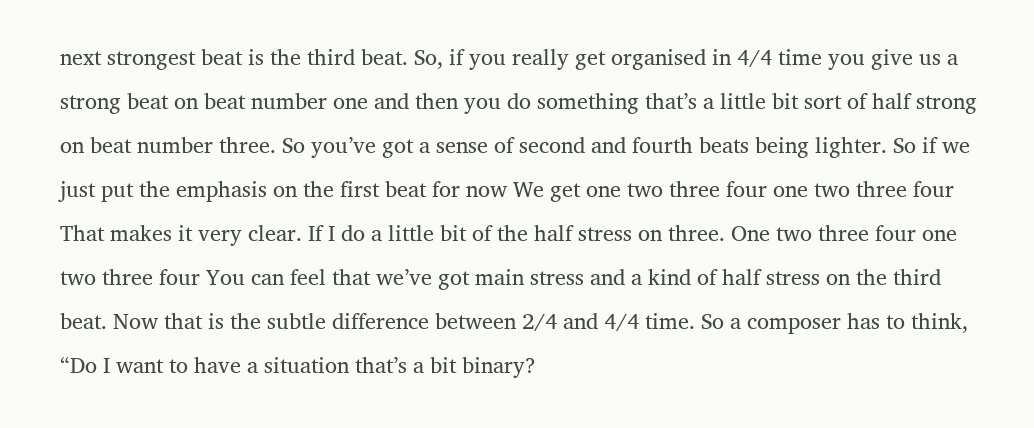next strongest beat is the third beat. So, if you really get organised in 4/4 time you give us a strong beat on beat number one and then you do something that’s a little bit sort of half strong on beat number three. So you’ve got a sense of second and fourth beats being lighter. So if we just put the emphasis on the first beat for now We get one two three four one two three four That makes it very clear. If I do a little bit of the half stress on three. One two three four one two three four You can feel that we’ve got main stress and a kind of half stress on the third beat. Now that is the subtle difference between 2/4 and 4/4 time. So a composer has to think, “Do I want to have a situation that’s a bit binary?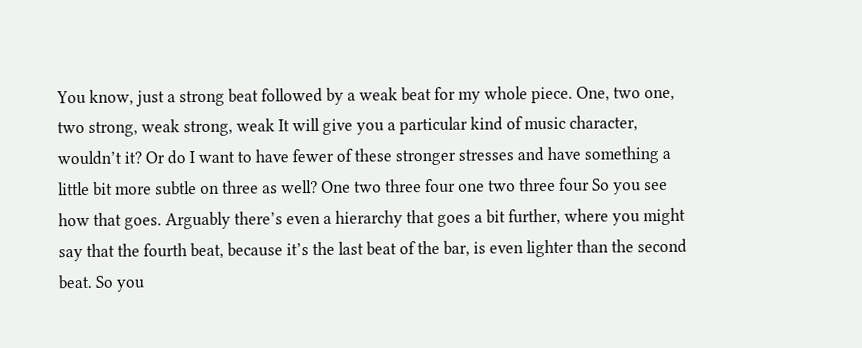You know, just a strong beat followed by a weak beat for my whole piece. One, two one, two strong, weak strong, weak It will give you a particular kind of music character, wouldn’t it? Or do I want to have fewer of these stronger stresses and have something a little bit more subtle on three as well? One two three four one two three four So you see how that goes. Arguably there’s even a hierarchy that goes a bit further, where you might say that the fourth beat, because it’s the last beat of the bar, is even lighter than the second beat. So you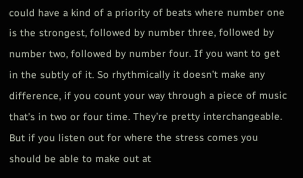could have a kind of a priority of beats where number one is the strongest, followed by number three, followed by number two, followed by number four. If you want to get in the subtly of it. So rhythmically it doesn’t make any difference, if you count your way through a piece of music that’s in two or four time. They’re pretty interchangeable. But if you listen out for where the stress comes you should be able to make out at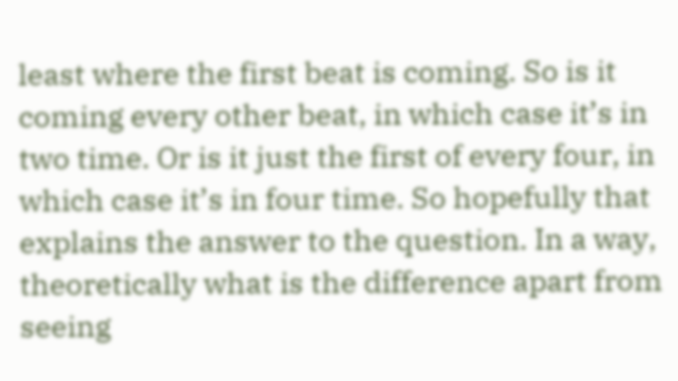least where the first beat is coming. So is it coming every other beat, in which case it’s in two time. Or is it just the first of every four, in which case it’s in four time. So hopefully that explains the answer to the question. In a way, theoretically what is the difference apart from seeing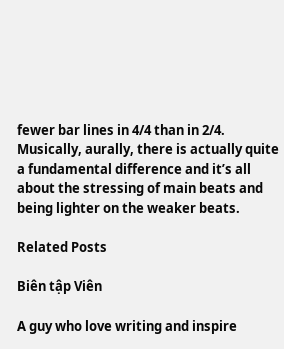fewer bar lines in 4/4 than in 2/4. Musically, aurally, there is actually quite a fundamental difference and it’s all about the stressing of main beats and being lighter on the weaker beats.

Related Posts

Biên tập Viên

A guy who love writing and inspire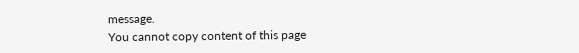message.
You cannot copy content of this page